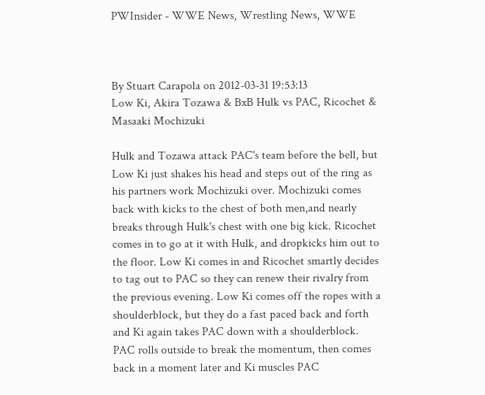PWInsider - WWE News, Wrestling News, WWE



By Stuart Carapola on 2012-03-31 19:53:13
Low Ki, Akira Tozawa & BxB Hulk vs PAC, Ricochet & Masaaki Mochizuki

Hulk and Tozawa attack PAC's team before the bell, but Low Ki just shakes his head and steps out of the ring as his partners work Mochizuki over. Mochizuki comes back with kicks to the chest of both men,and nearly breaks through Hulk's chest with one big kick. Ricochet comes in to go at it with Hulk, and dropkicks him out to the floor. Low Ki comes in and Ricochet smartly decides to tag out to PAC so they can renew their rivalry from the previous evening. Low Ki comes off the ropes with a shoulderblock, but they do a fast paced back and forth and Ki again takes PAC down with a shoulderblock. PAC rolls outside to break the momentum, then comes back in a moment later and Ki muscles PAC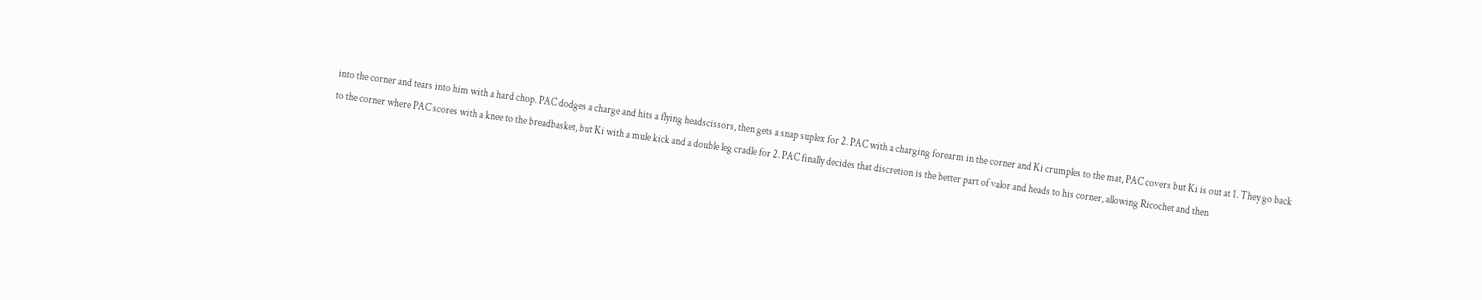into the corner and tears into him with a hard chop. PAC dodges a charge and hits a flying headscissors, then gets a snap suplex for 2. PAC with a charging forearm in the corner and Ki crumples to the mat, PAC covers but Ki is out at 1. They go back to the corner where PAC scores with a knee to the breadbasket, but Ki with a mule kick and a double leg cradle for 2. PAC finally decides that discretion is the better part of valor and heads to his corner, allowing Ricochet and then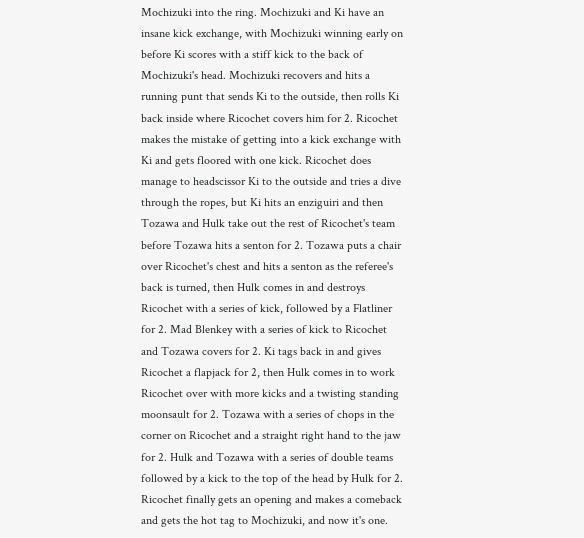Mochizuki into the ring. Mochizuki and Ki have an insane kick exchange, with Mochizuki winning early on before Ki scores with a stiff kick to the back of Mochizuki's head. Mochizuki recovers and hits a running punt that sends Ki to the outside, then rolls Ki back inside where Ricochet covers him for 2. Ricochet makes the mistake of getting into a kick exchange with Ki and gets floored with one kick. Ricochet does manage to headscissor Ki to the outside and tries a dive through the ropes, but Ki hits an enziguiri and then Tozawa and Hulk take out the rest of Ricochet's team before Tozawa hits a senton for 2. Tozawa puts a chair over Ricochet's chest and hits a senton as the referee's back is turned, then Hulk comes in and destroys Ricochet with a series of kick, followed by a Flatliner for 2. Mad Blenkey with a series of kick to Ricochet and Tozawa covers for 2. Ki tags back in and gives Ricochet a flapjack for 2, then Hulk comes in to work Ricochet over with more kicks and a twisting standing moonsault for 2. Tozawa with a series of chops in the corner on Ricochet and a straight right hand to the jaw for 2. Hulk and Tozawa with a series of double teams followed by a kick to the top of the head by Hulk for 2. Ricochet finally gets an opening and makes a comeback and gets the hot tag to Mochizuki, and now it's one.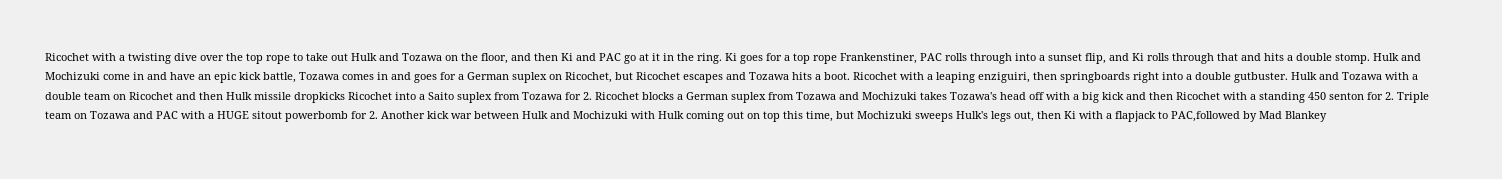Ricochet with a twisting dive over the top rope to take out Hulk and Tozawa on the floor, and then Ki and PAC go at it in the ring. Ki goes for a top rope Frankenstiner, PAC rolls through into a sunset flip, and Ki rolls through that and hits a double stomp. Hulk and Mochizuki come in and have an epic kick battle, Tozawa comes in and goes for a German suplex on Ricochet, but Ricochet escapes and Tozawa hits a boot. Ricochet with a leaping enziguiri, then springboards right into a double gutbuster. Hulk and Tozawa with a double team on Ricochet and then Hulk missile dropkicks Ricochet into a Saito suplex from Tozawa for 2. Ricochet blocks a German suplex from Tozawa and Mochizuki takes Tozawa's head off with a big kick and then Ricochet with a standing 450 senton for 2. Triple team on Tozawa and PAC with a HUGE sitout powerbomb for 2. Another kick war between Hulk and Mochizuki with Hulk coming out on top this time, but Mochizuki sweeps Hulk's legs out, then Ki with a flapjack to PAC,followed by Mad Blankey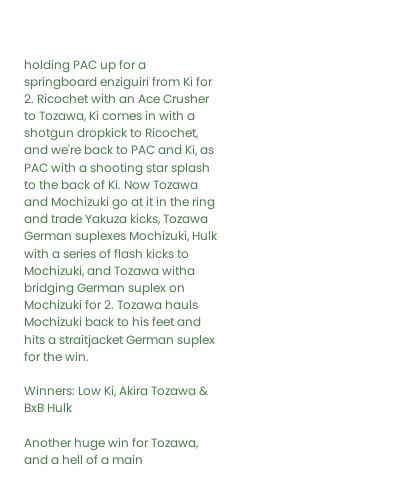holding PAC up for a springboard enziguiri from Ki for 2. Ricochet with an Ace Crusher to Tozawa, Ki comes in with a shotgun dropkick to Ricochet, and we're back to PAC and Ki, as PAC with a shooting star splash to the back of Ki. Now Tozawa and Mochizuki go at it in the ring and trade Yakuza kicks, Tozawa German suplexes Mochizuki, Hulk with a series of flash kicks to Mochizuki, and Tozawa witha bridging German suplex on Mochizuki for 2. Tozawa hauls Mochizuki back to his feet and hits a straitjacket German suplex for the win.

Winners: Low Ki, Akira Tozawa & BxB Hulk

Another huge win for Tozawa, and a hell of a main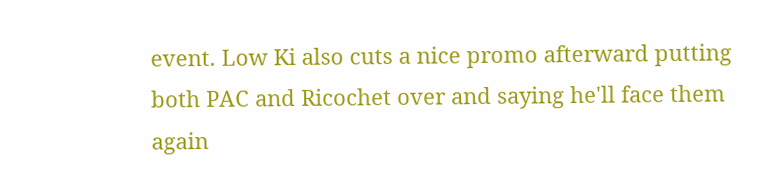event. Low Ki also cuts a nice promo afterward putting both PAC and Ricochet over and saying he'll face them again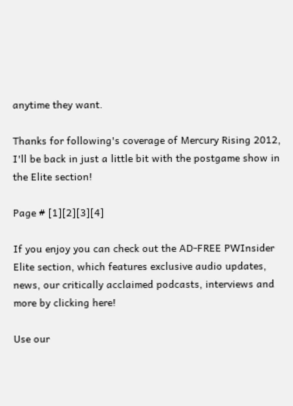anytime they want.

Thanks for following's coverage of Mercury Rising 2012, I'll be back in just a little bit with the postgame show in the Elite section!

Page # [1][2][3][4]

If you enjoy you can check out the AD-FREE PWInsider Elite section, which features exclusive audio updates, news, our critically acclaimed podcasts, interviews and more by clicking here!

Use our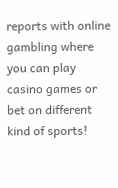reports with online gambling where you can play casino games or bet on different kind of sports!